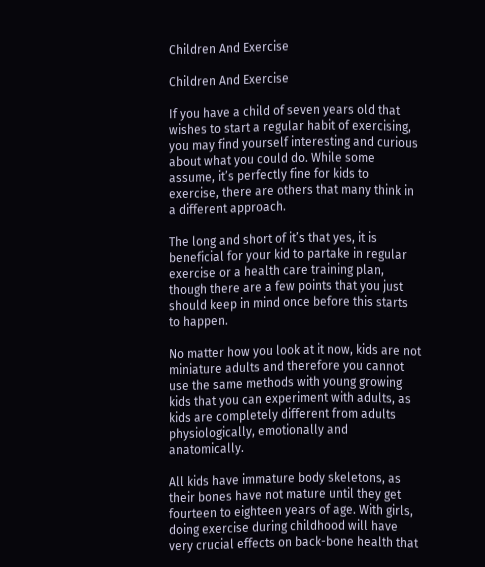Children And Exercise

Children And Exercise

If you have a child of seven years old that wishes to start a regular habit of exercising, you may find yourself interesting and curious about what you could do. While some assume, it’s perfectly fine for kids to exercise, there are others that many think in a different approach.

The long and short of it’s that yes, it is beneficial for your kid to partake in regular exercise or a health care training plan, though there are a few points that you just should keep in mind once before this starts to happen.

No matter how you look at it now, kids are not miniature adults and therefore you cannot use the same methods with young growing kids that you can experiment with adults, as kids are completely different from adults physiologically, emotionally and anatomically.

All kids have immature body skeletons, as their bones have not mature until they get fourteen to eighteen years of age. With girls, doing exercise during childhood will have very crucial effects on back-bone health that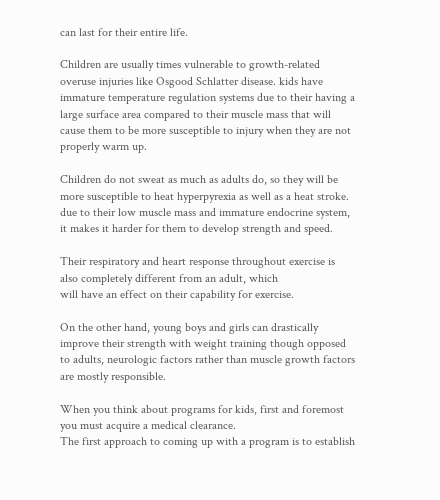can last for their entire life.

Children are usually times vulnerable to growth-related overuse injuries like Osgood Schlatter disease. kids have immature temperature regulation systems due to their having a large surface area compared to their muscle mass that will cause them to be more susceptible to injury when they are not properly warm up.

Children do not sweat as much as adults do, so they will be more susceptible to heat hyperpyrexia as well as a heat stroke. due to their low muscle mass and immature endocrine system, it makes it harder for them to develop strength and speed.

Their respiratory and heart response throughout exercise is also completely different from an adult, which
will have an effect on their capability for exercise.

On the other hand, young boys and girls can drastically improve their strength with weight training though opposed to adults, neurologic factors rather than muscle growth factors are mostly responsible.

When you think about programs for kids, first and foremost you must acquire a medical clearance.
The first approach to coming up with a program is to establish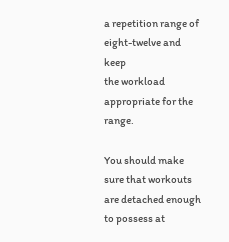a repetition range of eight-twelve and keep
the workload appropriate for the range.

You should make sure that workouts are detached enough to possess at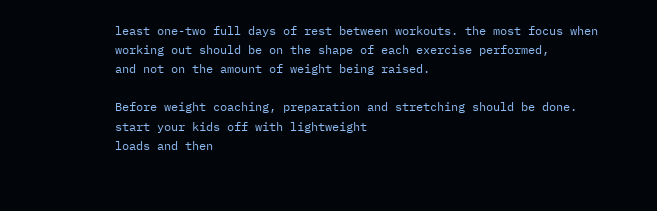least one-two full days of rest between workouts. the most focus when working out should be on the shape of each exercise performed,
and not on the amount of weight being raised.

Before weight coaching, preparation and stretching should be done. start your kids off with lightweight
loads and then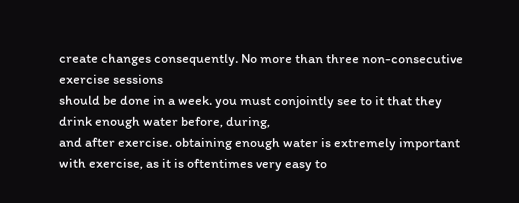create changes consequently. No more than three non-consecutive exercise sessions
should be done in a week. you must conjointly see to it that they drink enough water before, during,
and after exercise. obtaining enough water is extremely important with exercise, as it is oftentimes very easy to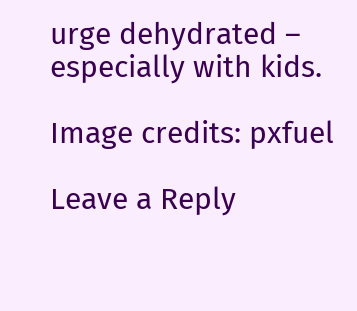urge dehydrated – especially with kids.

Image credits: pxfuel

Leave a Reply